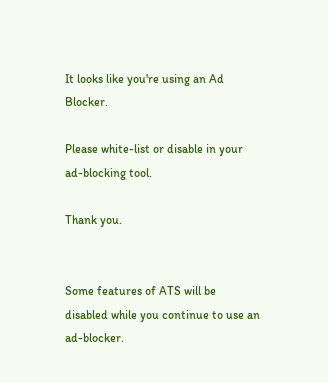It looks like you're using an Ad Blocker.

Please white-list or disable in your ad-blocking tool.

Thank you.


Some features of ATS will be disabled while you continue to use an ad-blocker.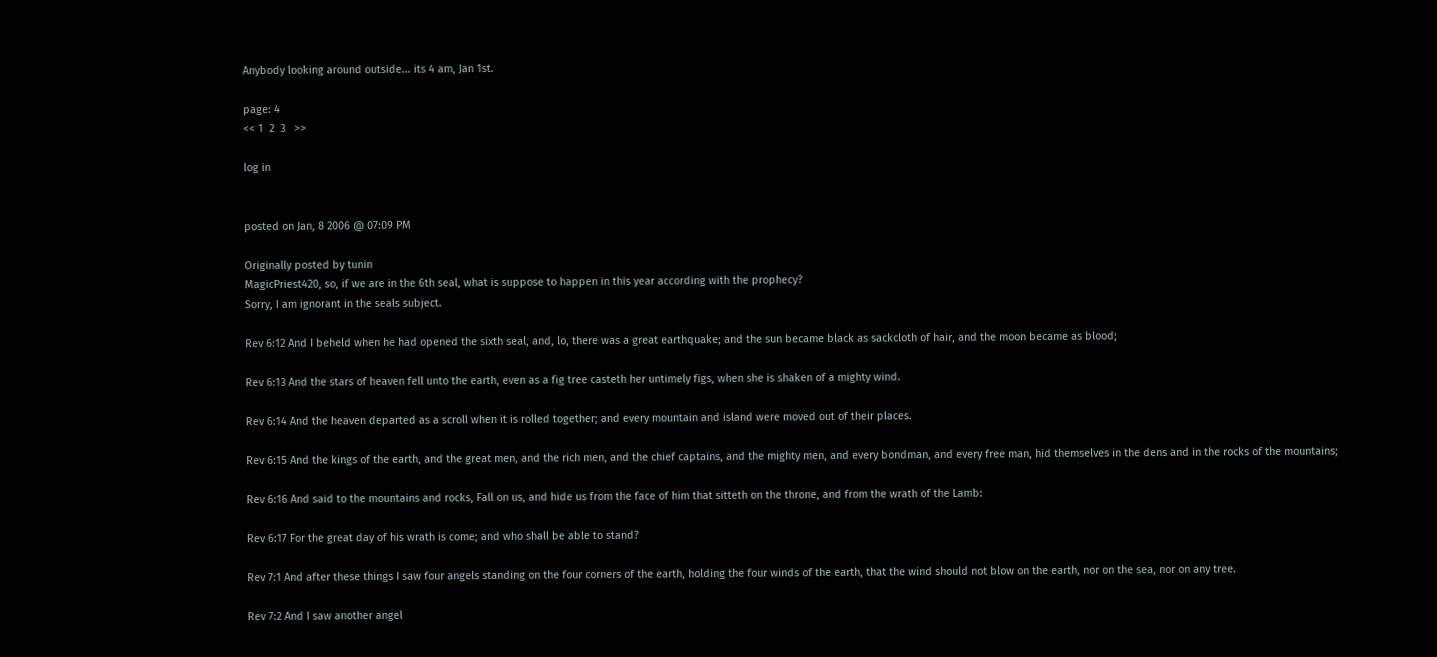Anybody looking around outside... its 4 am, Jan 1st.

page: 4
<< 1  2  3   >>

log in


posted on Jan, 8 2006 @ 07:09 PM

Originally posted by tunin
MagicPriest420, so, if we are in the 6th seal, what is suppose to happen in this year according with the prophecy?
Sorry, I am ignorant in the seals subject.

Rev 6:12 And I beheld when he had opened the sixth seal, and, lo, there was a great earthquake; and the sun became black as sackcloth of hair, and the moon became as blood;

Rev 6:13 And the stars of heaven fell unto the earth, even as a fig tree casteth her untimely figs, when she is shaken of a mighty wind.

Rev 6:14 And the heaven departed as a scroll when it is rolled together; and every mountain and island were moved out of their places.

Rev 6:15 And the kings of the earth, and the great men, and the rich men, and the chief captains, and the mighty men, and every bondman, and every free man, hid themselves in the dens and in the rocks of the mountains;

Rev 6:16 And said to the mountains and rocks, Fall on us, and hide us from the face of him that sitteth on the throne, and from the wrath of the Lamb:

Rev 6:17 For the great day of his wrath is come; and who shall be able to stand?

Rev 7:1 And after these things I saw four angels standing on the four corners of the earth, holding the four winds of the earth, that the wind should not blow on the earth, nor on the sea, nor on any tree.

Rev 7:2 And I saw another angel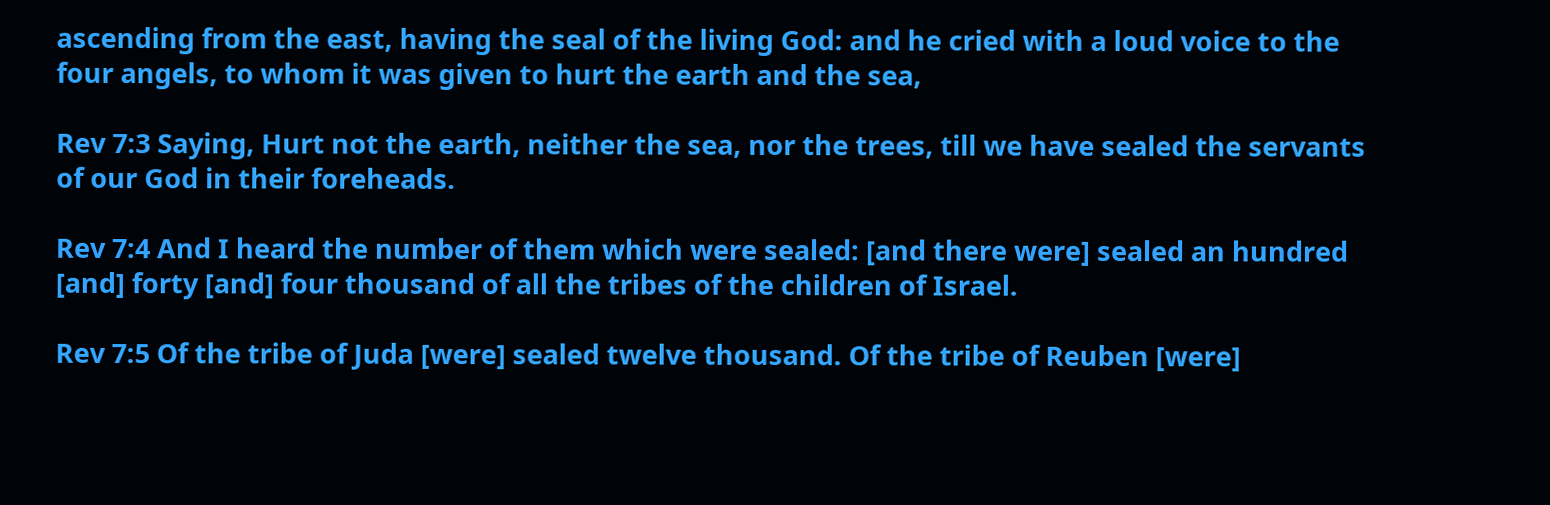ascending from the east, having the seal of the living God: and he cried with a loud voice to the four angels, to whom it was given to hurt the earth and the sea,

Rev 7:3 Saying, Hurt not the earth, neither the sea, nor the trees, till we have sealed the servants of our God in their foreheads.

Rev 7:4 And I heard the number of them which were sealed: [and there were] sealed an hundred [and] forty [and] four thousand of all the tribes of the children of Israel.

Rev 7:5 Of the tribe of Juda [were] sealed twelve thousand. Of the tribe of Reuben [were]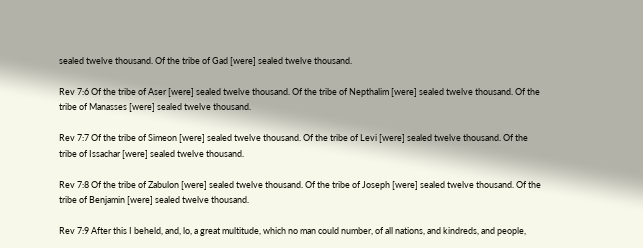sealed twelve thousand. Of the tribe of Gad [were] sealed twelve thousand.

Rev 7:6 Of the tribe of Aser [were] sealed twelve thousand. Of the tribe of Nepthalim [were] sealed twelve thousand. Of the tribe of Manasses [were] sealed twelve thousand.

Rev 7:7 Of the tribe of Simeon [were] sealed twelve thousand. Of the tribe of Levi [were] sealed twelve thousand. Of the tribe of Issachar [were] sealed twelve thousand.

Rev 7:8 Of the tribe of Zabulon [were] sealed twelve thousand. Of the tribe of Joseph [were] sealed twelve thousand. Of the tribe of Benjamin [were] sealed twelve thousand.

Rev 7:9 After this I beheld, and, lo, a great multitude, which no man could number, of all nations, and kindreds, and people,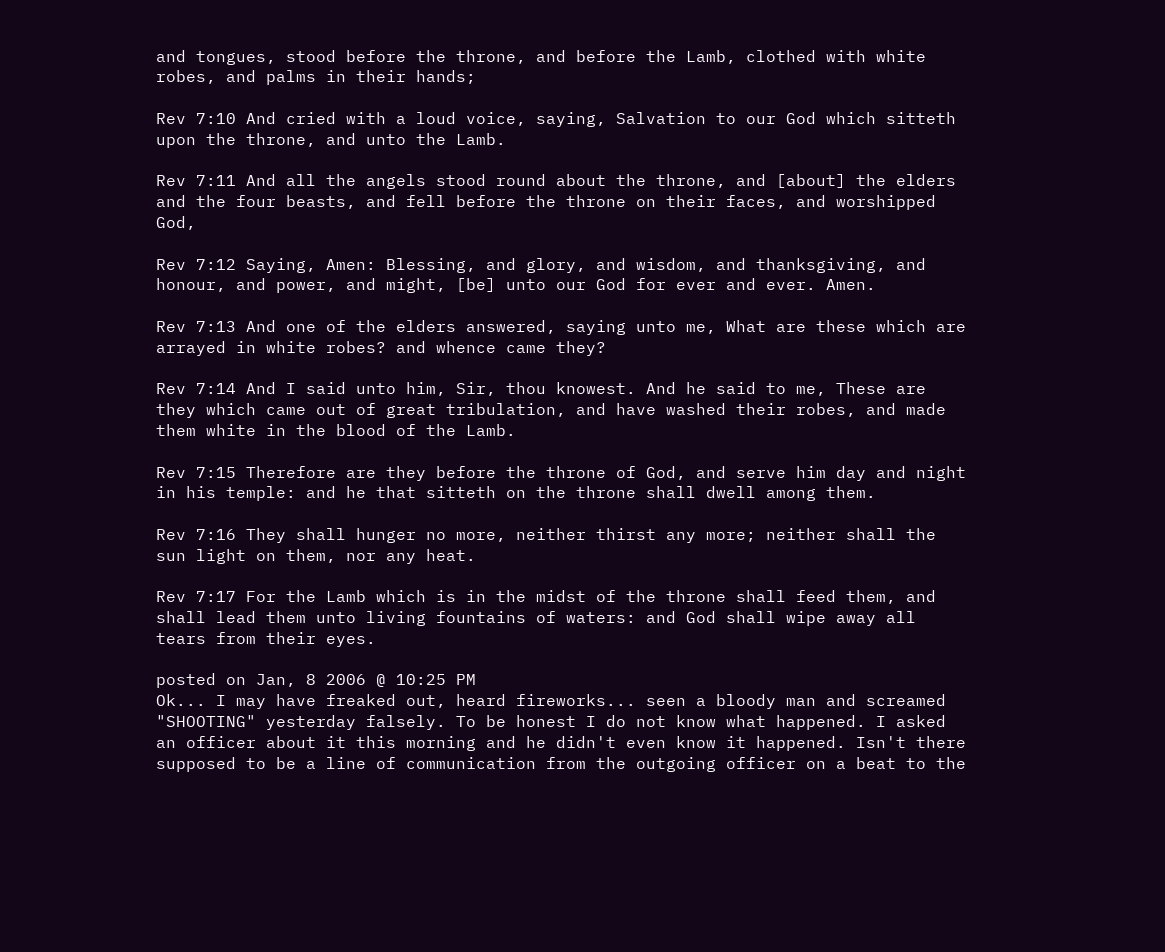and tongues, stood before the throne, and before the Lamb, clothed with white robes, and palms in their hands;

Rev 7:10 And cried with a loud voice, saying, Salvation to our God which sitteth upon the throne, and unto the Lamb.

Rev 7:11 And all the angels stood round about the throne, and [about] the elders and the four beasts, and fell before the throne on their faces, and worshipped God,

Rev 7:12 Saying, Amen: Blessing, and glory, and wisdom, and thanksgiving, and honour, and power, and might, [be] unto our God for ever and ever. Amen.

Rev 7:13 And one of the elders answered, saying unto me, What are these which are arrayed in white robes? and whence came they?

Rev 7:14 And I said unto him, Sir, thou knowest. And he said to me, These are they which came out of great tribulation, and have washed their robes, and made them white in the blood of the Lamb.

Rev 7:15 Therefore are they before the throne of God, and serve him day and night in his temple: and he that sitteth on the throne shall dwell among them.

Rev 7:16 They shall hunger no more, neither thirst any more; neither shall the sun light on them, nor any heat.

Rev 7:17 For the Lamb which is in the midst of the throne shall feed them, and shall lead them unto living fountains of waters: and God shall wipe away all tears from their eyes.

posted on Jan, 8 2006 @ 10:25 PM
Ok... I may have freaked out, heard fireworks... seen a bloody man and screamed "SHOOTING" yesterday falsely. To be honest I do not know what happened. I asked an officer about it this morning and he didn't even know it happened. Isn't there supposed to be a line of communication from the outgoing officer on a beat to the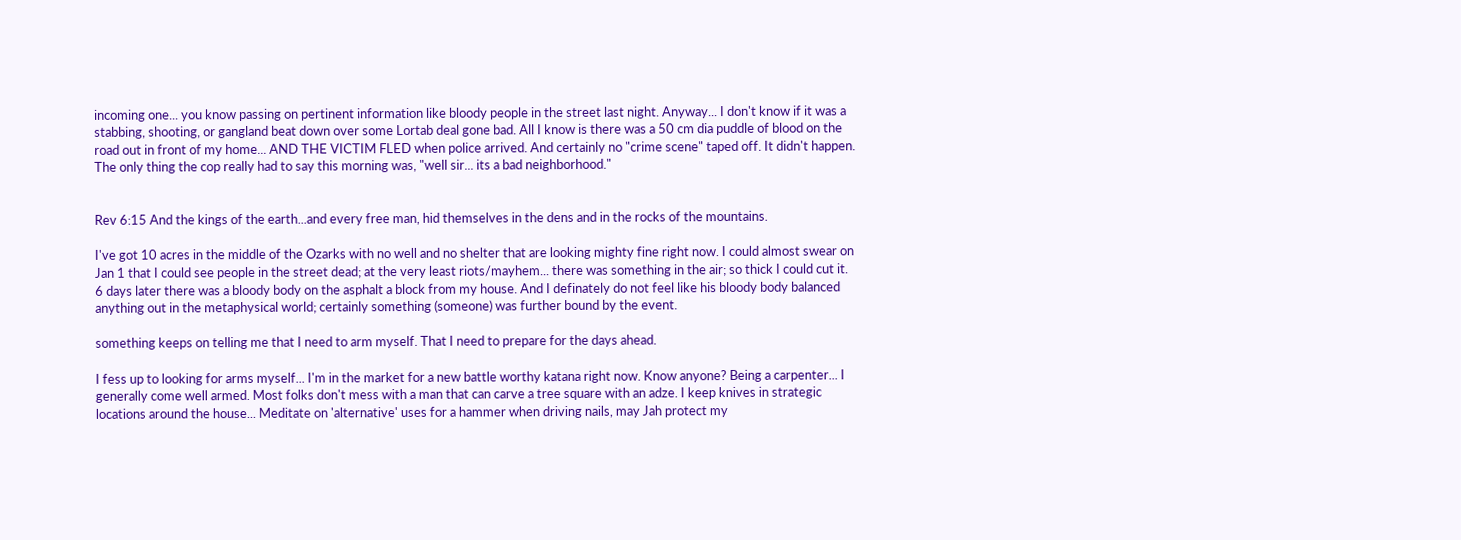incoming one... you know passing on pertinent information like bloody people in the street last night. Anyway... I don't know if it was a stabbing, shooting, or gangland beat down over some Lortab deal gone bad. All I know is there was a 50 cm dia puddle of blood on the road out in front of my home... AND THE VICTIM FLED when police arrived. And certainly no "crime scene" taped off. It didn't happen. The only thing the cop really had to say this morning was, "well sir... its a bad neighborhood."


Rev 6:15 And the kings of the earth...and every free man, hid themselves in the dens and in the rocks of the mountains.

I've got 10 acres in the middle of the Ozarks with no well and no shelter that are looking mighty fine right now. I could almost swear on Jan 1 that I could see people in the street dead; at the very least riots/mayhem... there was something in the air; so thick I could cut it. 6 days later there was a bloody body on the asphalt a block from my house. And I definately do not feel like his bloody body balanced anything out in the metaphysical world; certainly something (someone) was further bound by the event.

something keeps on telling me that I need to arm myself. That I need to prepare for the days ahead.

I fess up to looking for arms myself... I'm in the market for a new battle worthy katana right now. Know anyone? Being a carpenter... I generally come well armed. Most folks don't mess with a man that can carve a tree square with an adze. I keep knives in strategic locations around the house... Meditate on 'alternative' uses for a hammer when driving nails, may Jah protect my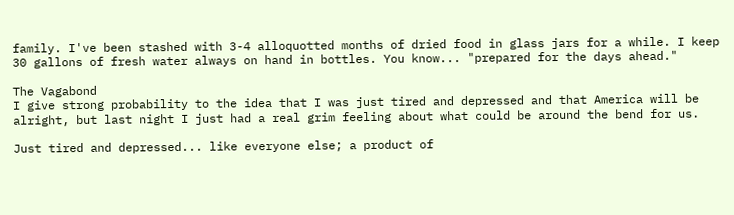family. I've been stashed with 3-4 alloquotted months of dried food in glass jars for a while. I keep 30 gallons of fresh water always on hand in bottles. You know... "prepared for the days ahead."

The Vagabond
I give strong probability to the idea that I was just tired and depressed and that America will be alright, but last night I just had a real grim feeling about what could be around the bend for us.

Just tired and depressed... like everyone else; a product of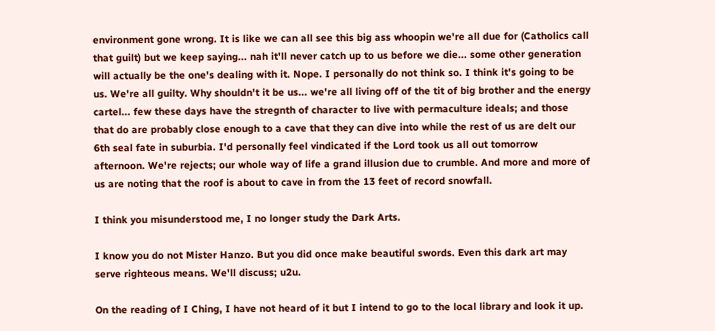environment gone wrong. It is like we can all see this big ass whoopin we're all due for (Catholics call that guilt) but we keep saying... nah it'll never catch up to us before we die... some other generation will actually be the one's dealing with it. Nope. I personally do not think so. I think it's going to be us. We're all guilty. Why shouldn't it be us... we're all living off of the tit of big brother and the energy cartel... few these days have the stregnth of character to live with permaculture ideals; and those that do are probably close enough to a cave that they can dive into while the rest of us are delt our 6th seal fate in suburbia. I'd personally feel vindicated if the Lord took us all out tomorrow afternoon. We're rejects; our whole way of life a grand illusion due to crumble. And more and more of us are noting that the roof is about to cave in from the 13 feet of record snowfall.

I think you misunderstood me, I no longer study the Dark Arts.

I know you do not Mister Hanzo. But you did once make beautiful swords. Even this dark art may serve righteous means. We'll discuss; u2u.

On the reading of I Ching, I have not heard of it but I intend to go to the local library and look it up.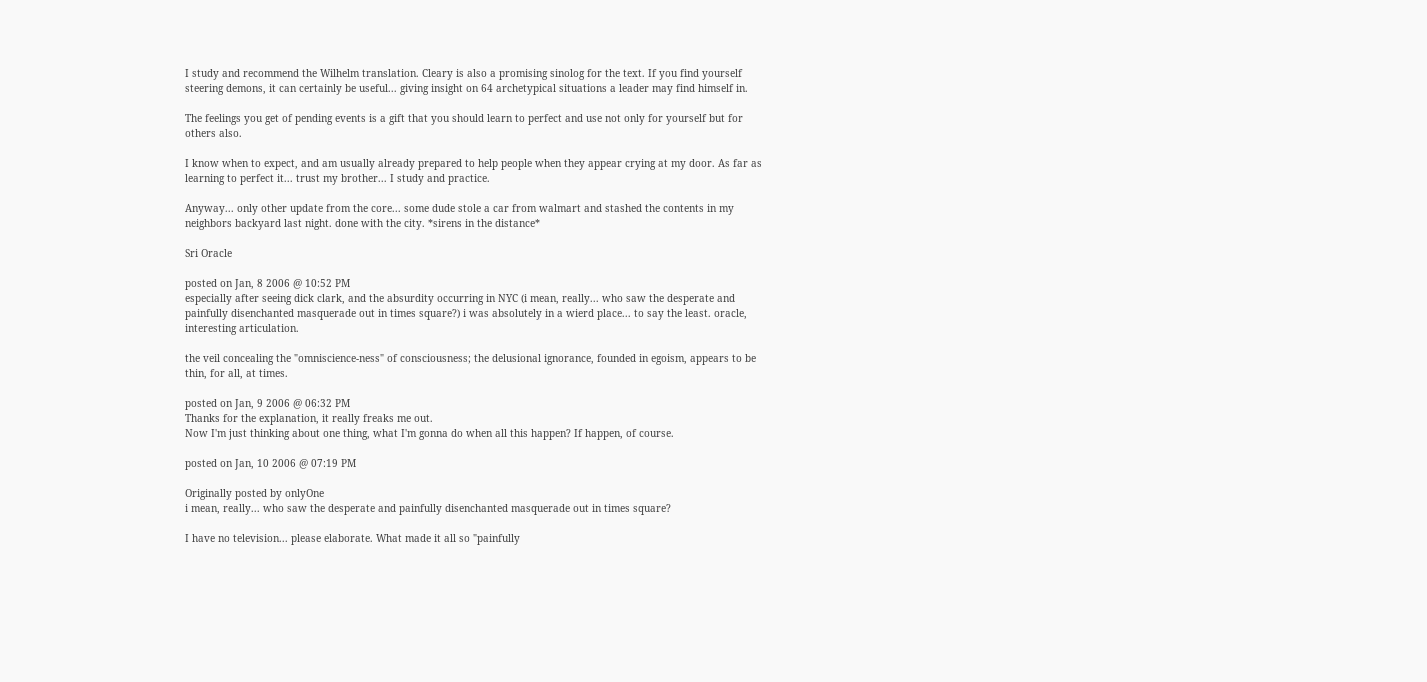I study and recommend the Wilhelm translation. Cleary is also a promising sinolog for the text. If you find yourself steering demons, it can certainly be useful... giving insight on 64 archetypical situations a leader may find himself in.

The feelings you get of pending events is a gift that you should learn to perfect and use not only for yourself but for others also.

I know when to expect, and am usually already prepared to help people when they appear crying at my door. As far as learning to perfect it... trust my brother... I study and practice.

Anyway... only other update from the core... some dude stole a car from walmart and stashed the contents in my neighbors backyard last night. done with the city. *sirens in the distance*

Sri Oracle

posted on Jan, 8 2006 @ 10:52 PM
especially after seeing dick clark, and the absurdity occurring in NYC (i mean, really... who saw the desperate and painfully disenchanted masquerade out in times square?) i was absolutely in a wierd place... to say the least. oracle, interesting articulation.

the veil concealing the "omniscience-ness" of consciousness; the delusional ignorance, founded in egoism, appears to be thin, for all, at times.

posted on Jan, 9 2006 @ 06:32 PM
Thanks for the explanation, it really freaks me out.
Now I'm just thinking about one thing, what I'm gonna do when all this happen? If happen, of course.

posted on Jan, 10 2006 @ 07:19 PM

Originally posted by onlyOne
i mean, really... who saw the desperate and painfully disenchanted masquerade out in times square?

I have no television... please elaborate. What made it all so "painfully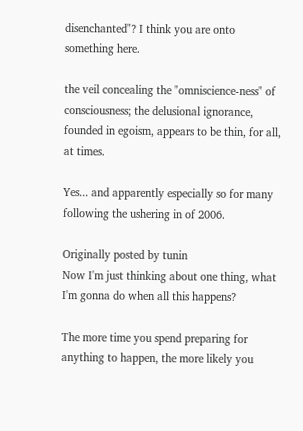disenchanted"? I think you are onto something here.

the veil concealing the "omniscience-ness" of consciousness; the delusional ignorance, founded in egoism, appears to be thin, for all, at times.

Yes... and apparently especially so for many following the ushering in of 2006.

Originally posted by tunin
Now I'm just thinking about one thing, what I'm gonna do when all this happens?

The more time you spend preparing for anything to happen, the more likely you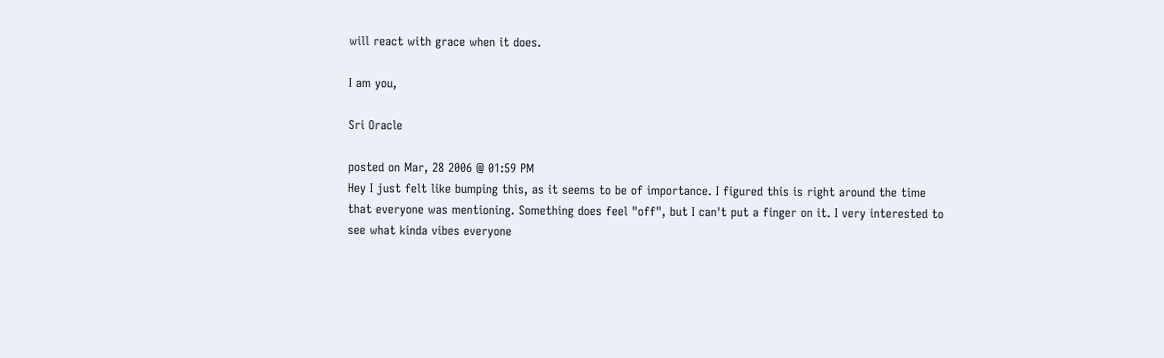will react with grace when it does.

I am you,

Sri Oracle

posted on Mar, 28 2006 @ 01:59 PM
Hey I just felt like bumping this, as it seems to be of importance. I figured this is right around the time that everyone was mentioning. Something does feel "off", but I can't put a finger on it. I very interested to see what kinda vibes everyone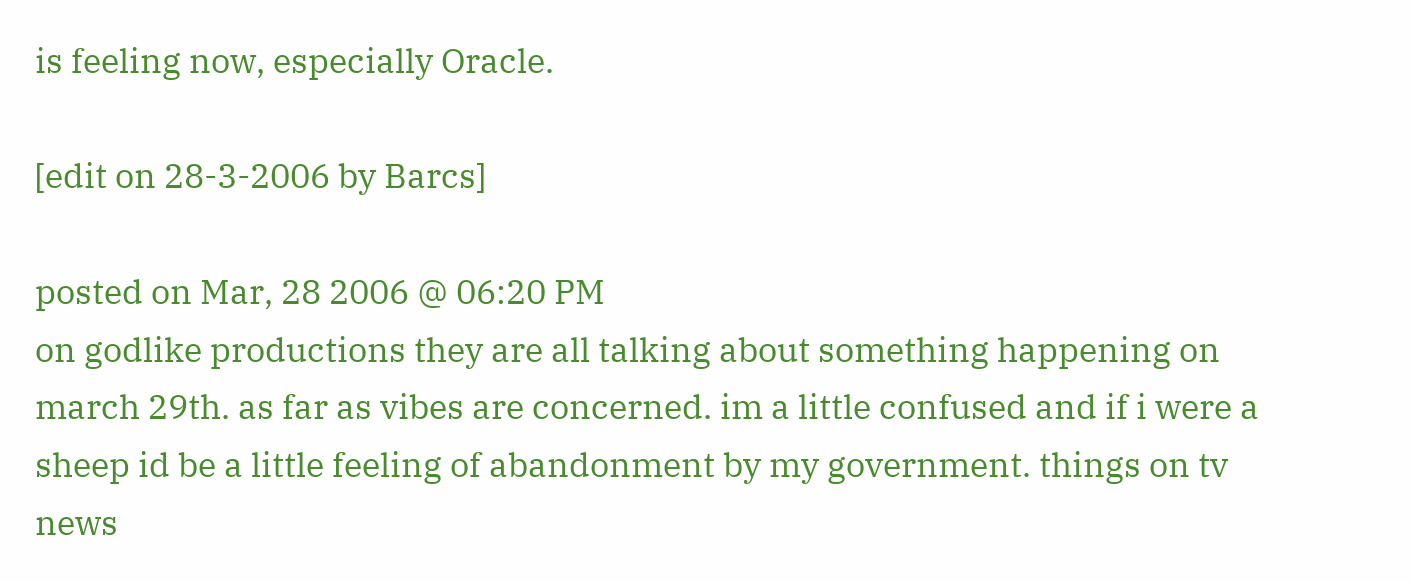is feeling now, especially Oracle.

[edit on 28-3-2006 by Barcs]

posted on Mar, 28 2006 @ 06:20 PM
on godlike productions they are all talking about something happening on march 29th. as far as vibes are concerned. im a little confused and if i were a sheep id be a little feeling of abandonment by my government. things on tv news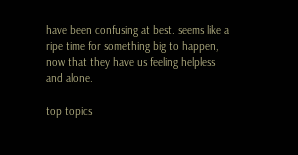have been confusing at best. seems like a ripe time for something big to happen, now that they have us feeling helpless and alone.

top topics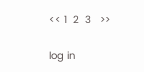<< 1  2  3   >>

log in